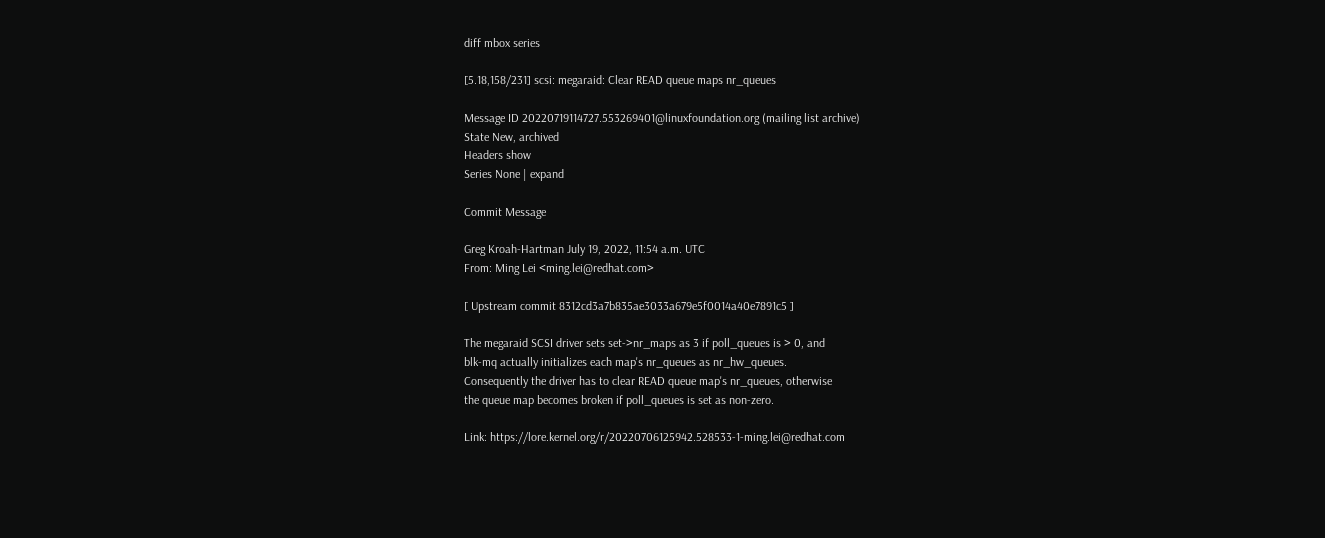diff mbox series

[5.18,158/231] scsi: megaraid: Clear READ queue maps nr_queues

Message ID 20220719114727.553269401@linuxfoundation.org (mailing list archive)
State New, archived
Headers show
Series None | expand

Commit Message

Greg Kroah-Hartman July 19, 2022, 11:54 a.m. UTC
From: Ming Lei <ming.lei@redhat.com>

[ Upstream commit 8312cd3a7b835ae3033a679e5f0014a40e7891c5 ]

The megaraid SCSI driver sets set->nr_maps as 3 if poll_queues is > 0, and
blk-mq actually initializes each map's nr_queues as nr_hw_queues.
Consequently the driver has to clear READ queue map's nr_queues, otherwise
the queue map becomes broken if poll_queues is set as non-zero.

Link: https://lore.kernel.org/r/20220706125942.528533-1-ming.lei@redhat.com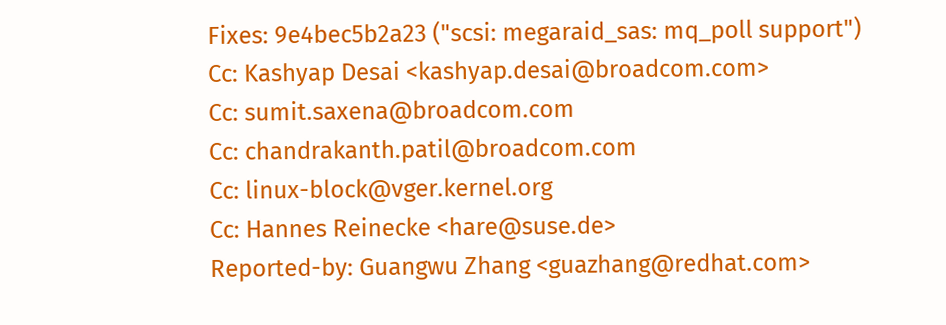Fixes: 9e4bec5b2a23 ("scsi: megaraid_sas: mq_poll support")
Cc: Kashyap Desai <kashyap.desai@broadcom.com>
Cc: sumit.saxena@broadcom.com
Cc: chandrakanth.patil@broadcom.com
Cc: linux-block@vger.kernel.org
Cc: Hannes Reinecke <hare@suse.de>
Reported-by: Guangwu Zhang <guazhang@redhat.com>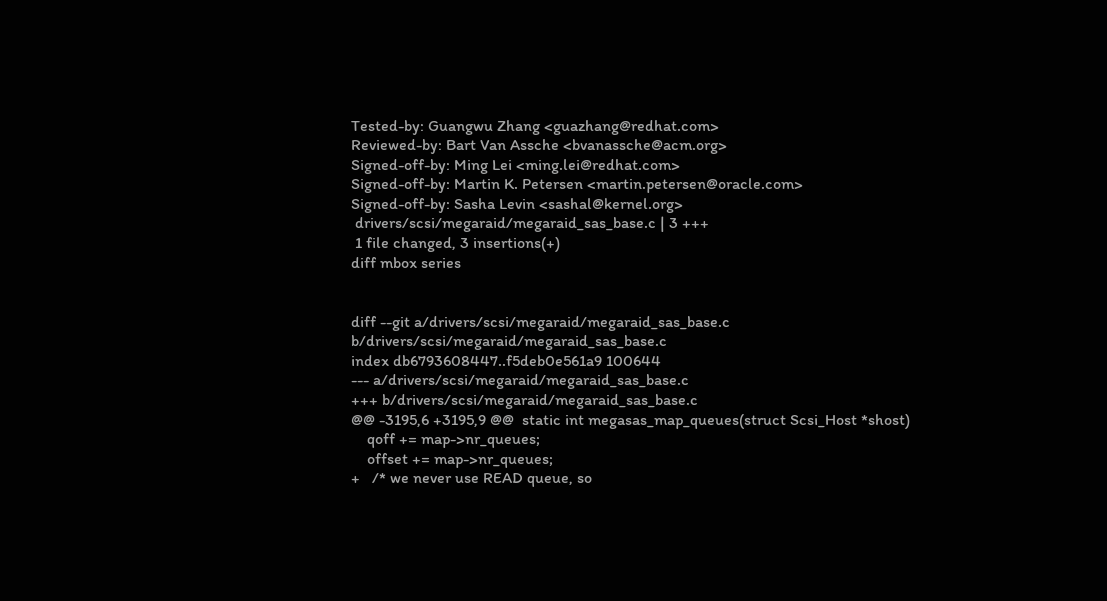Tested-by: Guangwu Zhang <guazhang@redhat.com>
Reviewed-by: Bart Van Assche <bvanassche@acm.org>
Signed-off-by: Ming Lei <ming.lei@redhat.com>
Signed-off-by: Martin K. Petersen <martin.petersen@oracle.com>
Signed-off-by: Sasha Levin <sashal@kernel.org>
 drivers/scsi/megaraid/megaraid_sas_base.c | 3 +++
 1 file changed, 3 insertions(+)
diff mbox series


diff --git a/drivers/scsi/megaraid/megaraid_sas_base.c b/drivers/scsi/megaraid/megaraid_sas_base.c
index db6793608447..f5deb0e561a9 100644
--- a/drivers/scsi/megaraid/megaraid_sas_base.c
+++ b/drivers/scsi/megaraid/megaraid_sas_base.c
@@ -3195,6 +3195,9 @@  static int megasas_map_queues(struct Scsi_Host *shost)
    qoff += map->nr_queues;
    offset += map->nr_queues;
+   /* we never use READ queue, so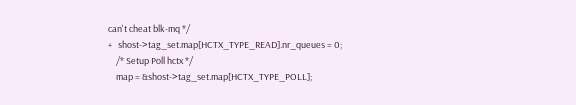can't cheat blk-mq */
+   shost->tag_set.map[HCTX_TYPE_READ].nr_queues = 0;
    /* Setup Poll hctx */
    map = &shost->tag_set.map[HCTX_TYPE_POLL];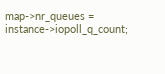map->nr_queues = instance->iopoll_q_count;